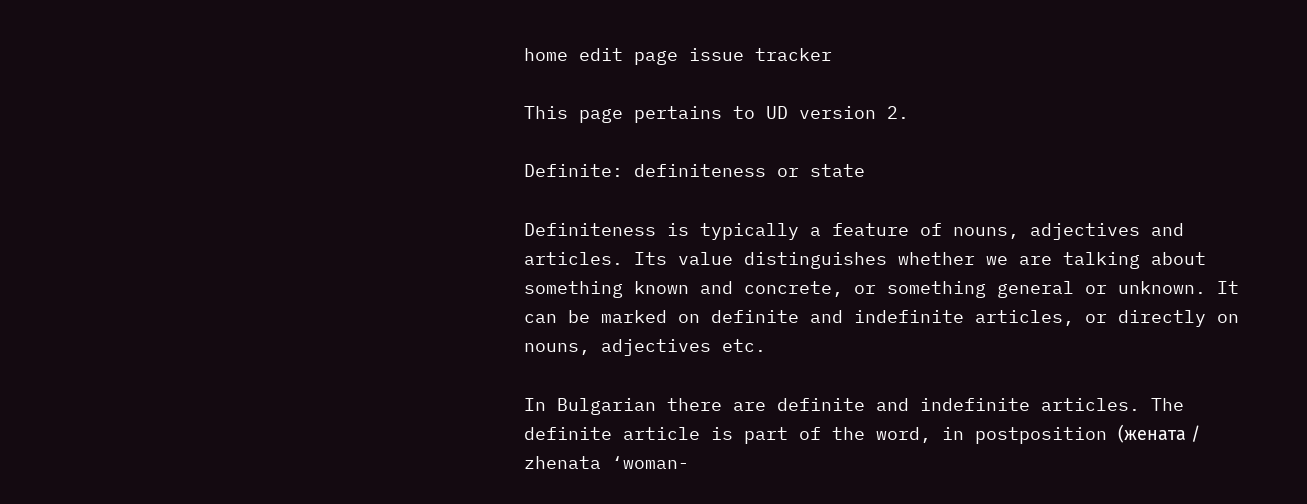home edit page issue tracker

This page pertains to UD version 2.

Definite: definiteness or state

Definiteness is typically a feature of nouns, adjectives and articles. Its value distinguishes whether we are talking about something known and concrete, or something general or unknown. It can be marked on definite and indefinite articles, or directly on nouns, adjectives etc.

In Bulgarian there are definite and indefinite articles. The definite article is part of the word, in postposition (жената / zhenata ‘woman-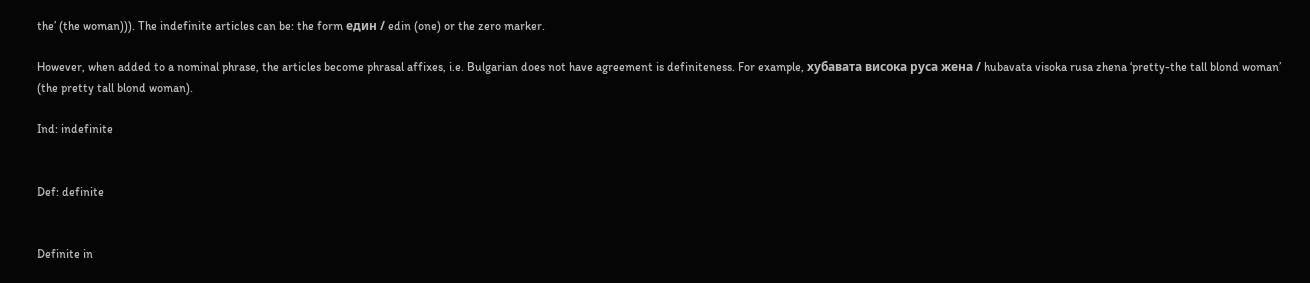the’ (the woman))). The indefinite articles can be: the form един / edin (one) or the zero marker.

However, when added to a nominal phrase, the articles become phrasal affixes, i.e. Bulgarian does not have agreement is definiteness. For example, хубавата висока руса жена / hubavata visoka rusa zhena ‘pretty-the tall blond woman’ (the pretty tall blond woman).

Ind: indefinite


Def: definite


Definite in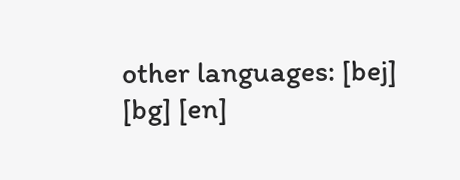other languages: [bej] [bg] [en]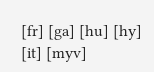[fr] [ga] [hu] [hy] [it] [myv]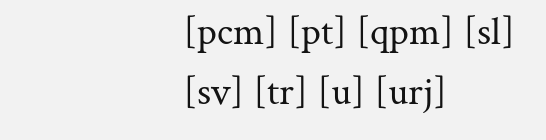[pcm] [pt] [qpm] [sl] [sv] [tr] [u] [urj]